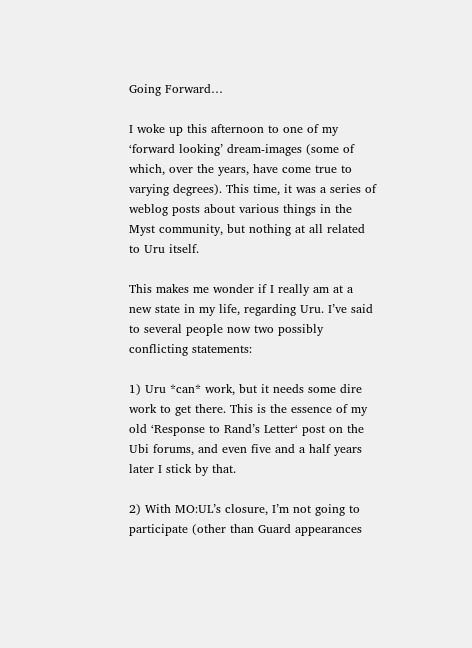Going Forward…

I woke up this afternoon to one of my ‘forward looking’ dream-images (some of which, over the years, have come true to varying degrees). This time, it was a series of weblog posts about various things in the Myst community, but nothing at all related to Uru itself.

This makes me wonder if I really am at a new state in my life, regarding Uru. I’ve said to several people now two possibly conflicting statements:

1) Uru *can* work, but it needs some dire work to get there. This is the essence of my old ‘Response to Rand’s Letter‘ post on the Ubi forums, and even five and a half years later I stick by that.

2) With MO:UL’s closure, I’m not going to participate (other than Guard appearances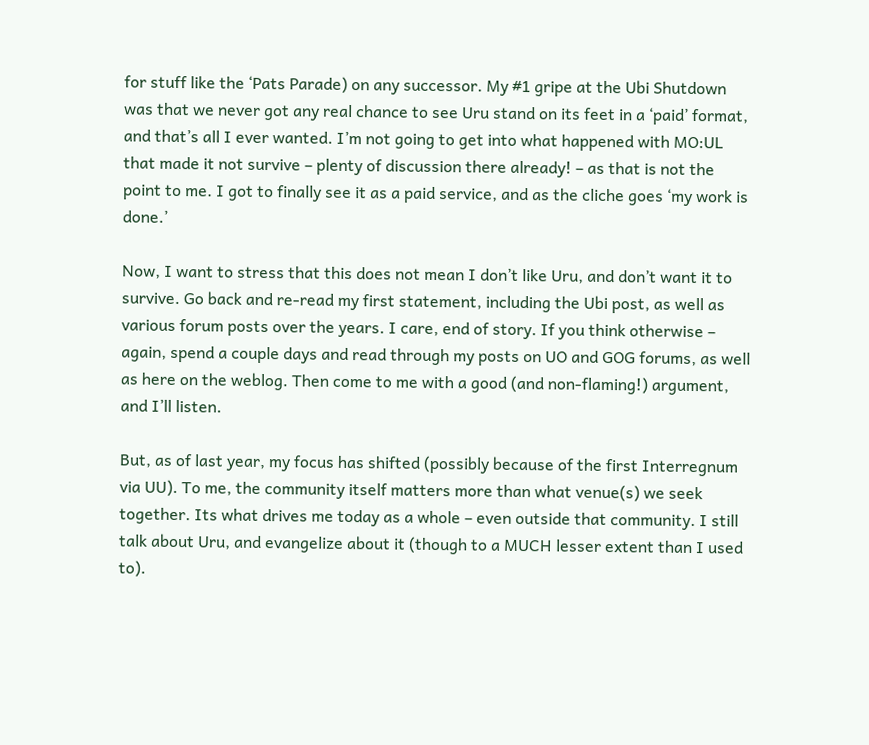for stuff like the ‘Pats Parade) on any successor. My #1 gripe at the Ubi Shutdown was that we never got any real chance to see Uru stand on its feet in a ‘paid’ format, and that’s all I ever wanted. I’m not going to get into what happened with MO:UL that made it not survive – plenty of discussion there already! – as that is not the point to me. I got to finally see it as a paid service, and as the cliche goes ‘my work is done.’

Now, I want to stress that this does not mean I don’t like Uru, and don’t want it to survive. Go back and re-read my first statement, including the Ubi post, as well as various forum posts over the years. I care, end of story. If you think otherwise – again, spend a couple days and read through my posts on UO and GOG forums, as well as here on the weblog. Then come to me with a good (and non-flaming!) argument, and I’ll listen.

But, as of last year, my focus has shifted (possibly because of the first Interregnum via UU). To me, the community itself matters more than what venue(s) we seek together. Its what drives me today as a whole – even outside that community. I still talk about Uru, and evangelize about it (though to a MUCH lesser extent than I used to).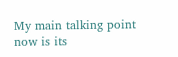My main talking point now is its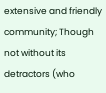extensive and friendly community; Though not without its detractors (who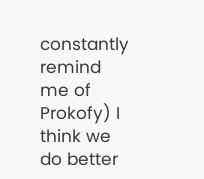constantly remind me of Prokofy) I think we do better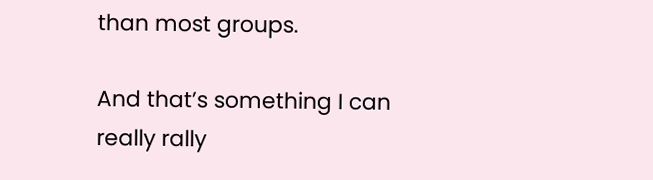than most groups.

And that’s something I can really rally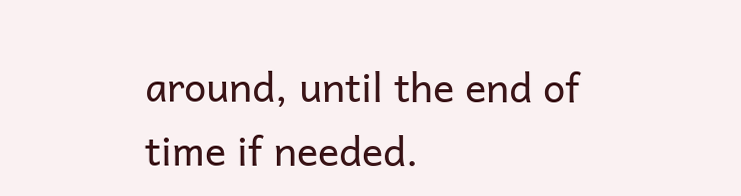around, until the end of time if needed.